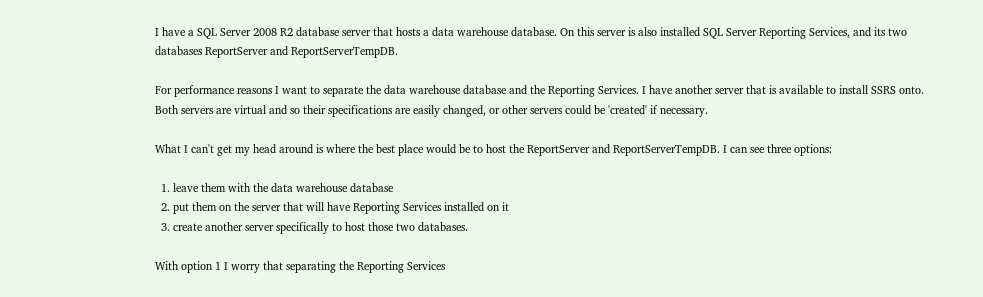I have a SQL Server 2008 R2 database server that hosts a data warehouse database. On this server is also installed SQL Server Reporting Services, and its two databases ReportServer and ReportServerTempDB.

For performance reasons I want to separate the data warehouse database and the Reporting Services. I have another server that is available to install SSRS onto. Both servers are virtual and so their specifications are easily changed, or other servers could be 'created' if necessary.

What I can't get my head around is where the best place would be to host the ReportServer and ReportServerTempDB. I can see three options:

  1. leave them with the data warehouse database
  2. put them on the server that will have Reporting Services installed on it
  3. create another server specifically to host those two databases.

With option 1 I worry that separating the Reporting Services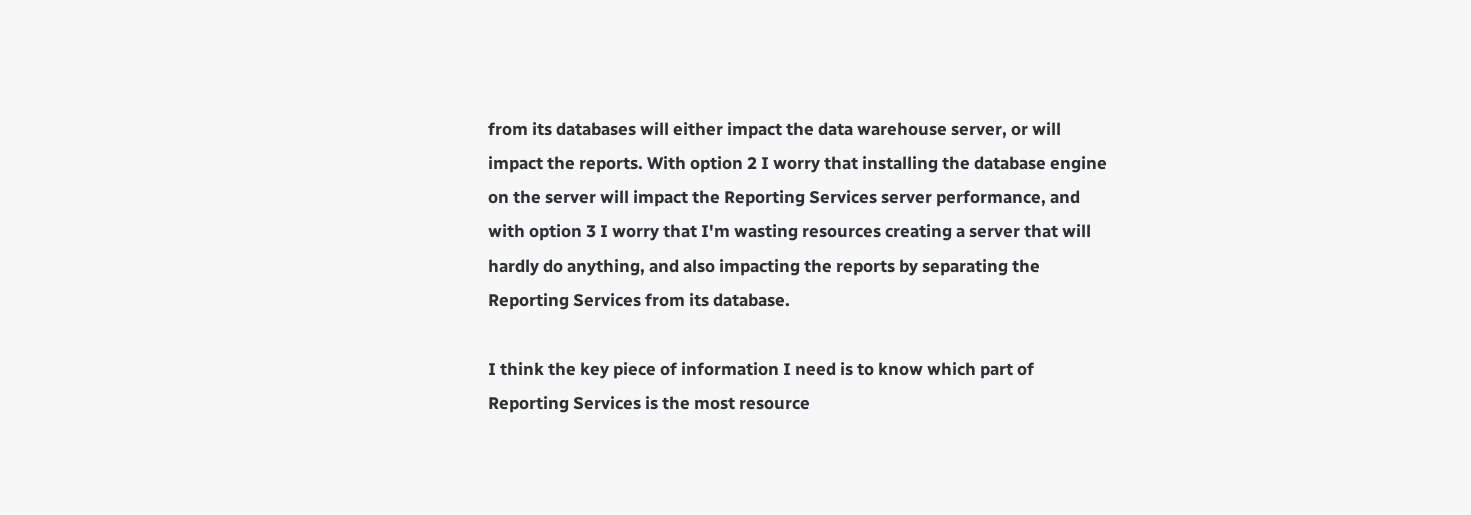from its databases will either impact the data warehouse server, or will impact the reports. With option 2 I worry that installing the database engine on the server will impact the Reporting Services server performance, and with option 3 I worry that I'm wasting resources creating a server that will hardly do anything, and also impacting the reports by separating the Reporting Services from its database.

I think the key piece of information I need is to know which part of Reporting Services is the most resource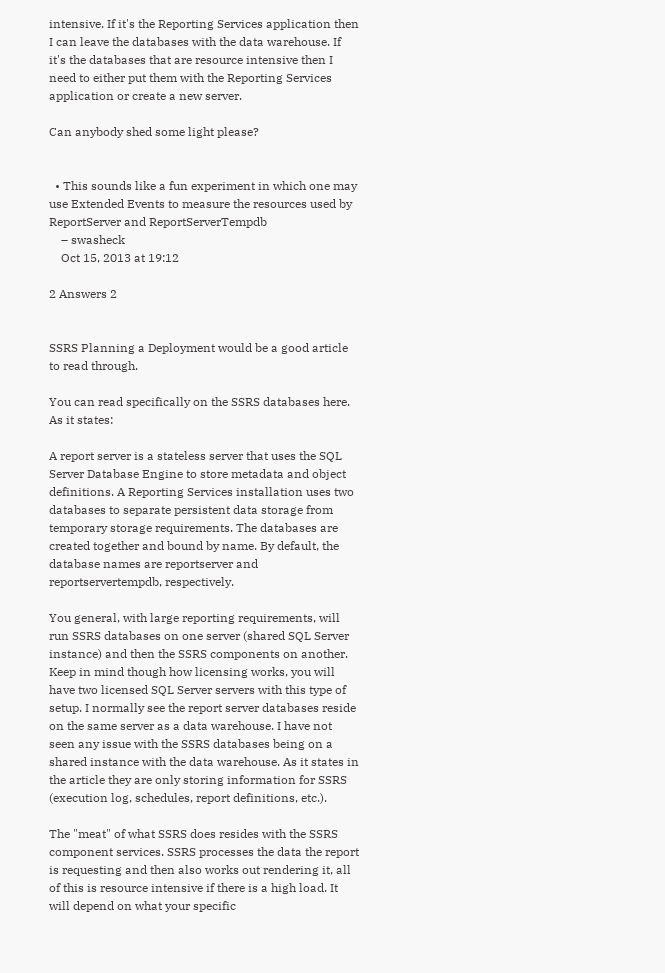intensive. If it's the Reporting Services application then I can leave the databases with the data warehouse. If it's the databases that are resource intensive then I need to either put them with the Reporting Services application or create a new server.

Can anybody shed some light please?


  • This sounds like a fun experiment in which one may use Extended Events to measure the resources used by ReportServer and ReportServerTempdb
    – swasheck
    Oct 15, 2013 at 19:12

2 Answers 2


SSRS Planning a Deployment would be a good article to read through.

You can read specifically on the SSRS databases here. As it states:

A report server is a stateless server that uses the SQL Server Database Engine to store metadata and object definitions. A Reporting Services installation uses two databases to separate persistent data storage from temporary storage requirements. The databases are created together and bound by name. By default, the database names are reportserver and reportservertempdb, respectively.

You general, with large reporting requirements, will run SSRS databases on one server (shared SQL Server instance) and then the SSRS components on another. Keep in mind though how licensing works, you will have two licensed SQL Server servers with this type of setup. I normally see the report server databases reside on the same server as a data warehouse. I have not seen any issue with the SSRS databases being on a shared instance with the data warehouse. As it states in the article they are only storing information for SSRS (execution log, schedules, report definitions, etc.).

The "meat" of what SSRS does resides with the SSRS component services. SSRS processes the data the report is requesting and then also works out rendering it, all of this is resource intensive if there is a high load. It will depend on what your specific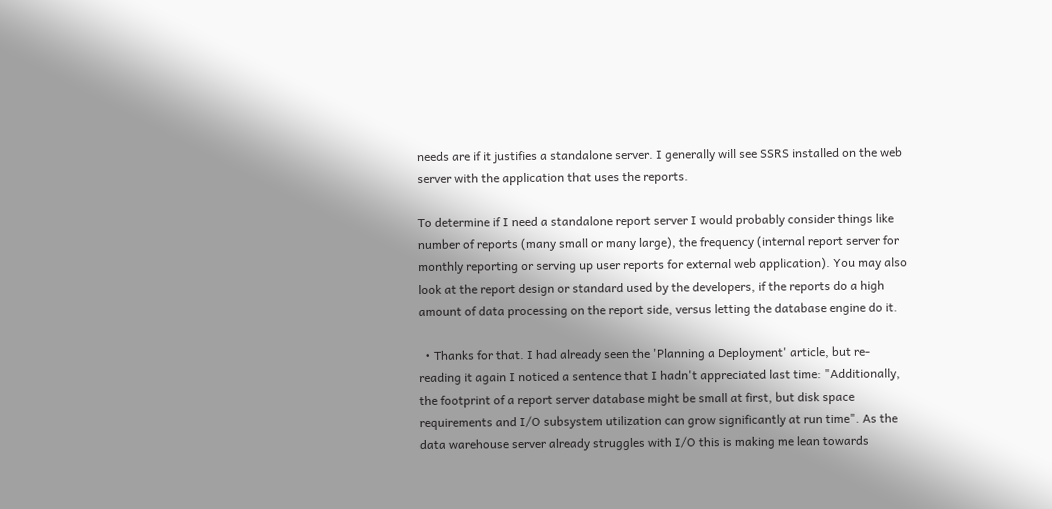needs are if it justifies a standalone server. I generally will see SSRS installed on the web server with the application that uses the reports.

To determine if I need a standalone report server I would probably consider things like number of reports (many small or many large), the frequency (internal report server for monthly reporting or serving up user reports for external web application). You may also look at the report design or standard used by the developers, if the reports do a high amount of data processing on the report side, versus letting the database engine do it.

  • Thanks for that. I had already seen the 'Planning a Deployment' article, but re-reading it again I noticed a sentence that I hadn't appreciated last time: "Additionally, the footprint of a report server database might be small at first, but disk space requirements and I/O subsystem utilization can grow significantly at run time". As the data warehouse server already struggles with I/O this is making me lean towards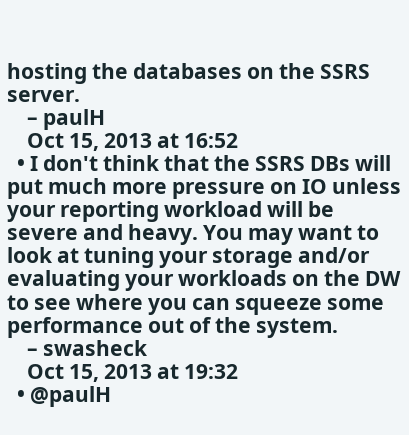hosting the databases on the SSRS server.
    – paulH
    Oct 15, 2013 at 16:52
  • I don't think that the SSRS DBs will put much more pressure on IO unless your reporting workload will be severe and heavy. You may want to look at tuning your storage and/or evaluating your workloads on the DW to see where you can squeeze some performance out of the system.
    – swasheck
    Oct 15, 2013 at 19:32
  • @paulH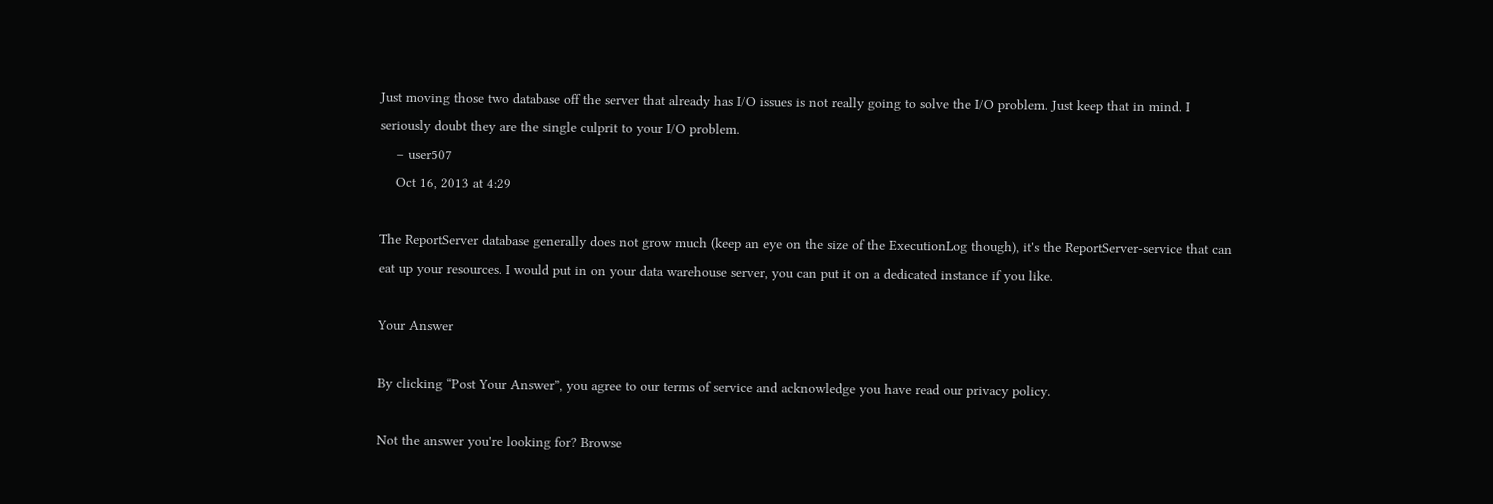Just moving those two database off the server that already has I/O issues is not really going to solve the I/O problem. Just keep that in mind. I seriously doubt they are the single culprit to your I/O problem.
    – user507
    Oct 16, 2013 at 4:29

The ReportServer database generally does not grow much (keep an eye on the size of the ExecutionLog though), it's the ReportServer-service that can eat up your resources. I would put in on your data warehouse server, you can put it on a dedicated instance if you like.

Your Answer

By clicking “Post Your Answer”, you agree to our terms of service and acknowledge you have read our privacy policy.

Not the answer you're looking for? Browse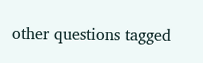other questions tagged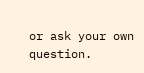or ask your own question.